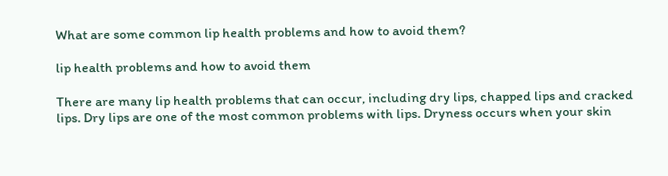What are some common lip health problems and how to avoid them?

lip health problems and how to avoid them

There are many lip health problems that can occur, including dry lips, chapped lips and cracked lips. Dry lips are one of the most common problems with lips. Dryness occurs when your skin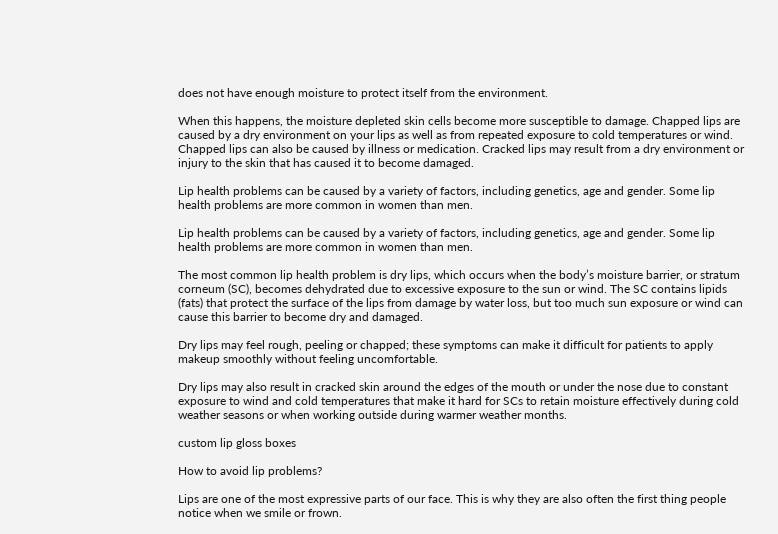does not have enough moisture to protect itself from the environment.

When this happens, the moisture depleted skin cells become more susceptible to damage. Chapped lips are caused by a dry environment on your lips as well as from repeated exposure to cold temperatures or wind. Chapped lips can also be caused by illness or medication. Cracked lips may result from a dry environment or injury to the skin that has caused it to become damaged.

Lip health problems can be caused by a variety of factors, including genetics, age and gender. Some lip health problems are more common in women than men.

Lip health problems can be caused by a variety of factors, including genetics, age and gender. Some lip health problems are more common in women than men.

The most common lip health problem is dry lips, which occurs when the body’s moisture barrier, or stratum corneum (SC), becomes dehydrated due to excessive exposure to the sun or wind. The SC contains lipids (fats) that protect the surface of the lips from damage by water loss, but too much sun exposure or wind can cause this barrier to become dry and damaged.

Dry lips may feel rough, peeling or chapped; these symptoms can make it difficult for patients to apply makeup smoothly without feeling uncomfortable.

Dry lips may also result in cracked skin around the edges of the mouth or under the nose due to constant exposure to wind and cold temperatures that make it hard for SCs to retain moisture effectively during cold weather seasons or when working outside during warmer weather months.

custom lip gloss boxes

How to avoid lip problems?

Lips are one of the most expressive parts of our face. This is why they are also often the first thing people notice when we smile or frown.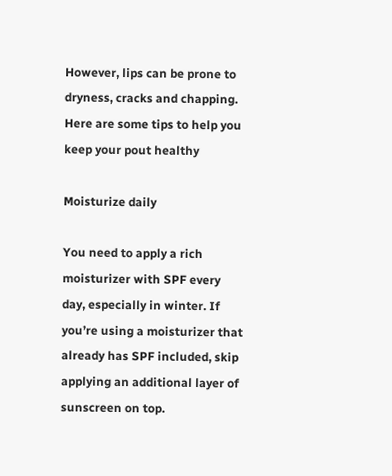However, lips can be prone to dryness, cracks and chapping. Here are some tips to help you keep your pout healthy

Moisturize daily

You need to apply a rich moisturizer with SPF every day, especially in winter. If you’re using a moisturizer that already has SPF included, skip applying an additional layer of sunscreen on top.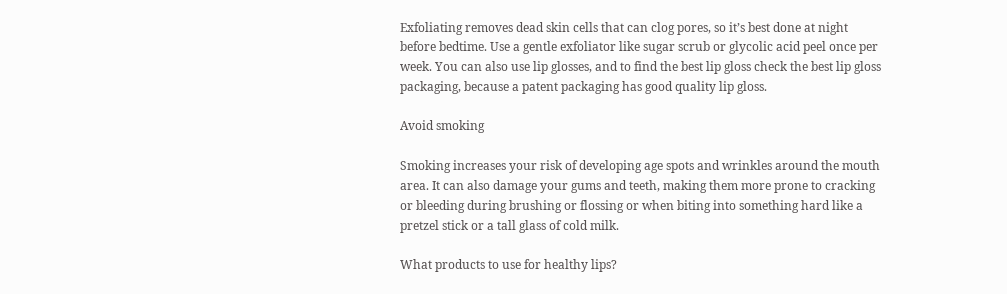Exfoliating removes dead skin cells that can clog pores, so it’s best done at night before bedtime. Use a gentle exfoliator like sugar scrub or glycolic acid peel once per week. You can also use lip glosses, and to find the best lip gloss check the best lip gloss packaging, because a patent packaging has good quality lip gloss.

Avoid smoking

Smoking increases your risk of developing age spots and wrinkles around the mouth area. It can also damage your gums and teeth, making them more prone to cracking or bleeding during brushing or flossing or when biting into something hard like a pretzel stick or a tall glass of cold milk.

What products to use for healthy lips?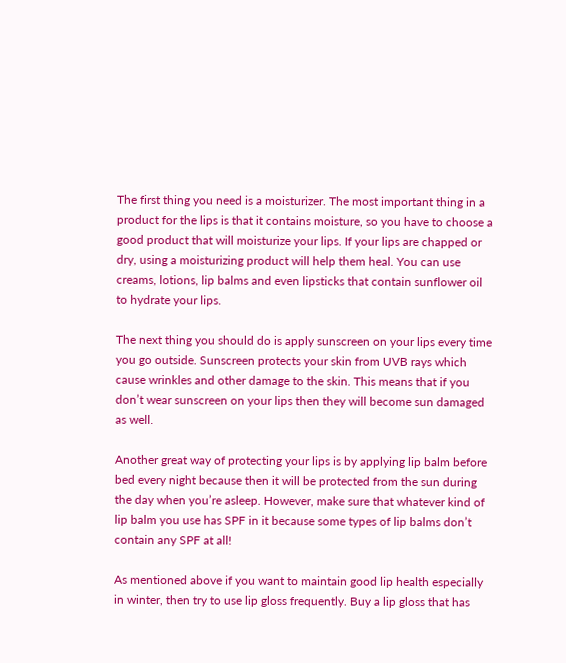The first thing you need is a moisturizer. The most important thing in a product for the lips is that it contains moisture, so you have to choose a good product that will moisturize your lips. If your lips are chapped or dry, using a moisturizing product will help them heal. You can use creams, lotions, lip balms and even lipsticks that contain sunflower oil to hydrate your lips.

The next thing you should do is apply sunscreen on your lips every time you go outside. Sunscreen protects your skin from UVB rays which cause wrinkles and other damage to the skin. This means that if you don’t wear sunscreen on your lips then they will become sun damaged as well.

Another great way of protecting your lips is by applying lip balm before bed every night because then it will be protected from the sun during the day when you’re asleep. However, make sure that whatever kind of lip balm you use has SPF in it because some types of lip balms don’t contain any SPF at all!

As mentioned above if you want to maintain good lip health especially in winter, then try to use lip gloss frequently. Buy a lip gloss that has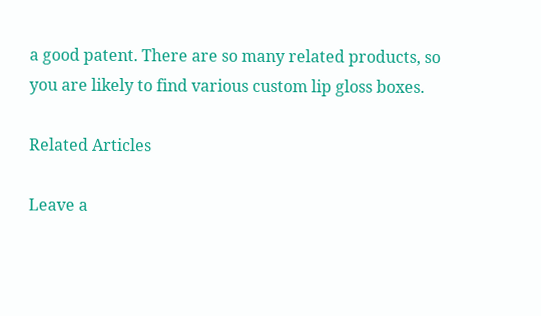a good patent. There are so many related products, so you are likely to find various custom lip gloss boxes.

Related Articles

Leave a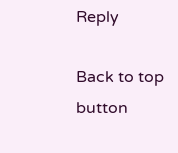Reply

Back to top button